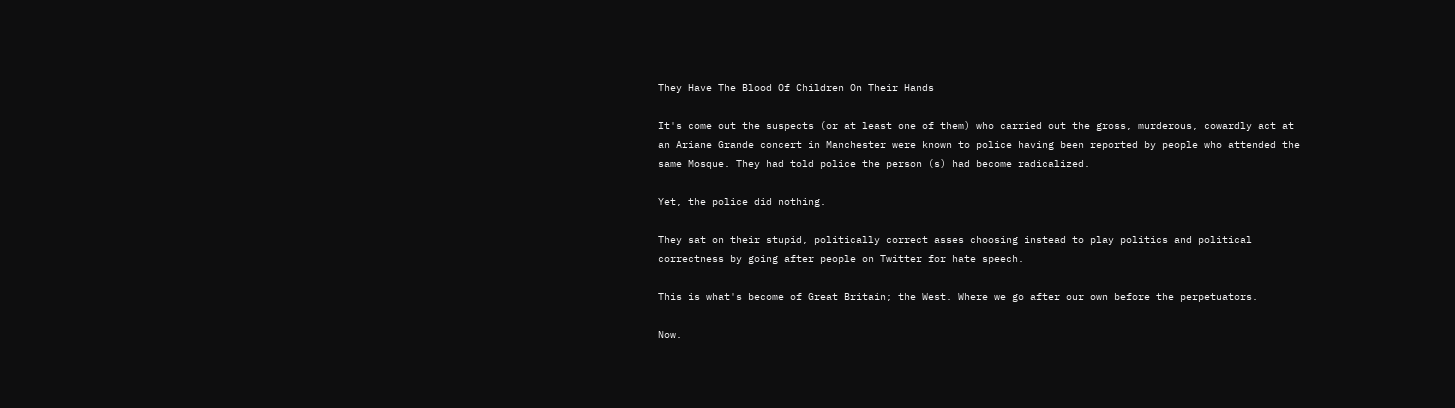They Have The Blood Of Children On Their Hands

It's come out the suspects (or at least one of them) who carried out the gross, murderous, cowardly act at an Ariane Grande concert in Manchester were known to police having been reported by people who attended the same Mosque. They had told police the person (s) had become radicalized.

Yet, the police did nothing.

They sat on their stupid, politically correct asses choosing instead to play politics and political correctness by going after people on Twitter for hate speech.

This is what's become of Great Britain; the West. Where we go after our own before the perpetuators.

Now.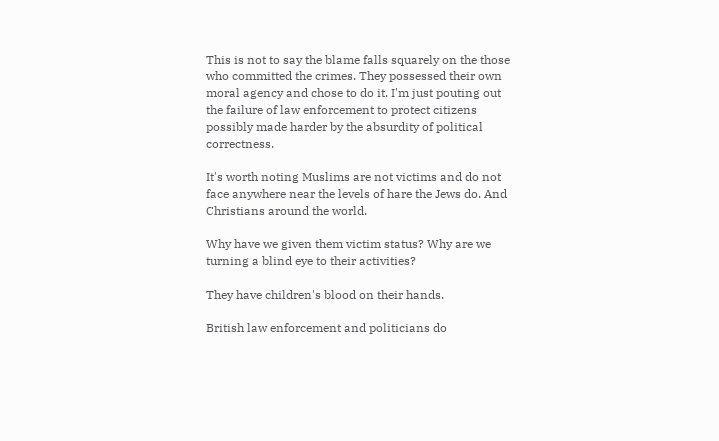This is not to say the blame falls squarely on the those who committed the crimes. They possessed their own moral agency and chose to do it. I'm just pouting out the failure of law enforcement to protect citizens possibly made harder by the absurdity of political correctness.

It's worth noting Muslims are not victims and do not face anywhere near the levels of hare the Jews do. And Christians around the world.

Why have we given them victim status? Why are we turning a blind eye to their activities?

They have children's blood on their hands.

British law enforcement and politicians do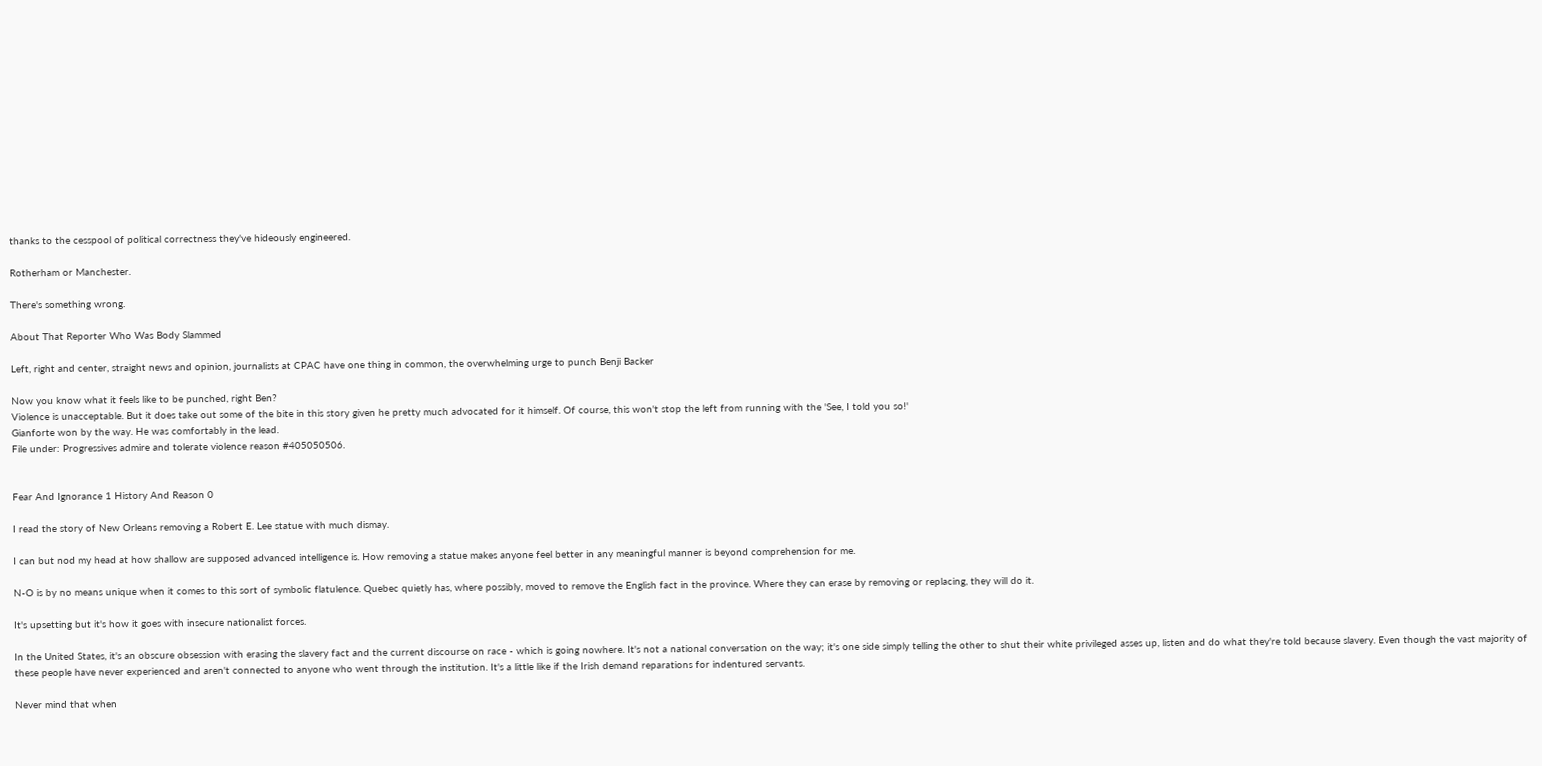thanks to the cesspool of political correctness they've hideously engineered.

Rotherham or Manchester.

There's something wrong.

About That Reporter Who Was Body Slammed

Left, right and center, straight news and opinion, journalists at CPAC have one thing in common, the overwhelming urge to punch Benji Backer

Now you know what it feels like to be punched, right Ben?
Violence is unacceptable. But it does take out some of the bite in this story given he pretty much advocated for it himself. Of course, this won't stop the left from running with the 'See, I told you so!'
Gianforte won by the way. He was comfortably in the lead.
File under: Progressives admire and tolerate violence reason #405050506.


Fear And Ignorance 1 History And Reason 0

I read the story of New Orleans removing a Robert E. Lee statue with much dismay.

I can but nod my head at how shallow are supposed advanced intelligence is. How removing a statue makes anyone feel better in any meaningful manner is beyond comprehension for me.

N-O is by no means unique when it comes to this sort of symbolic flatulence. Quebec quietly has, where possibly, moved to remove the English fact in the province. Where they can erase by removing or replacing, they will do it.

It's upsetting but it's how it goes with insecure nationalist forces.

In the United States, it's an obscure obsession with erasing the slavery fact and the current discourse on race - which is going nowhere. It's not a national conversation on the way; it's one side simply telling the other to shut their white privileged asses up, listen and do what they're told because slavery. Even though the vast majority of these people have never experienced and aren't connected to anyone who went through the institution. It's a little like if the Irish demand reparations for indentured servants.

Never mind that when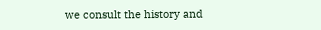we consult the history and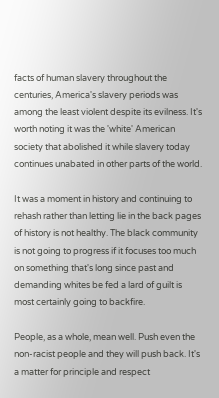facts of human slavery throughout the centuries, America's slavery periods was among the least violent despite its evilness. It's worth noting it was the 'white' American society that abolished it while slavery today continues unabated in other parts of the world.

It was a moment in history and continuing to rehash rather than letting lie in the back pages of history is not healthy. The black community is not going to progress if it focuses too much on something that's long since past and demanding whites be fed a lard of guilt is most certainly going to backfire.

People, as a whole, mean well. Push even the non-racist people and they will push back. It's a matter for principle and respect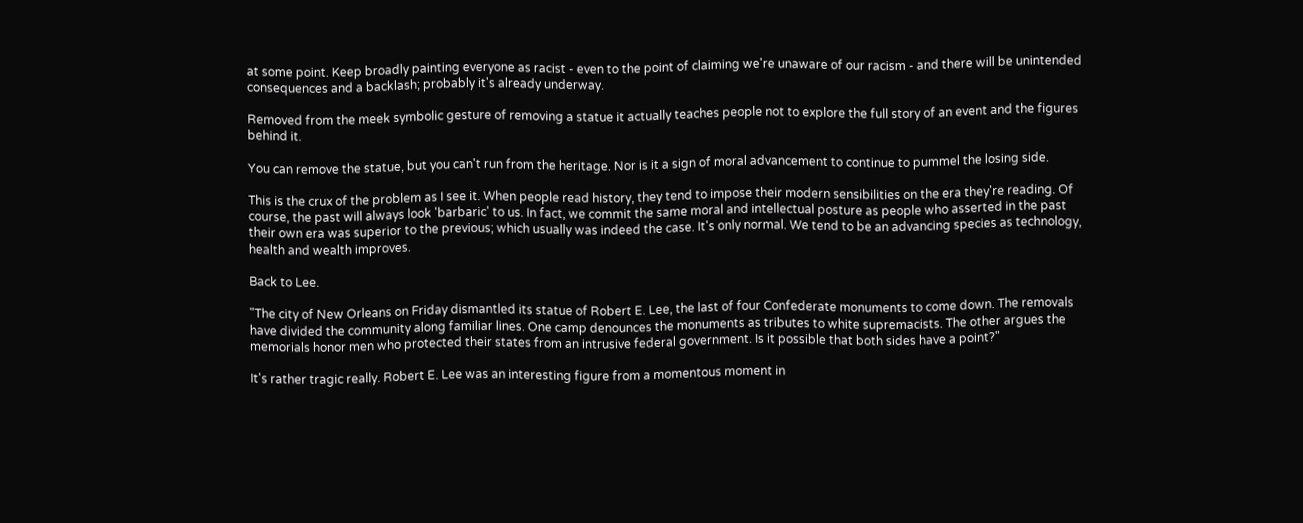at some point. Keep broadly painting everyone as racist - even to the point of claiming we're unaware of our racism - and there will be unintended consequences and a backlash; probably it's already underway.

Removed from the meek symbolic gesture of removing a statue it actually teaches people not to explore the full story of an event and the figures behind it.

You can remove the statue, but you can't run from the heritage. Nor is it a sign of moral advancement to continue to pummel the losing side.

This is the crux of the problem as I see it. When people read history, they tend to impose their modern sensibilities on the era they're reading. Of course, the past will always look 'barbaric' to us. In fact, we commit the same moral and intellectual posture as people who asserted in the past their own era was superior to the previous; which usually was indeed the case. It's only normal. We tend to be an advancing species as technology, health and wealth improves.

Back to Lee.

"The city of New Orleans on Friday dismantled its statue of Robert E. Lee, the last of four Confederate monuments to come down. The removals have divided the community along familiar lines. One camp denounces the monuments as tributes to white supremacists. The other argues the memorials honor men who protected their states from an intrusive federal government. Is it possible that both sides have a point?"

It's rather tragic really. Robert E. Lee was an interesting figure from a momentous moment in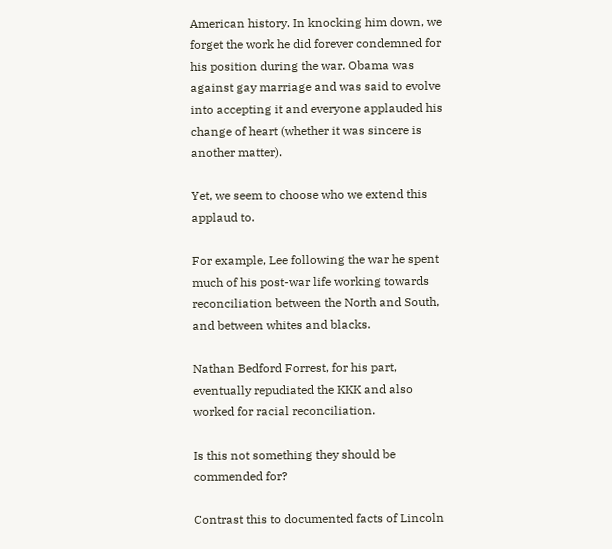American history. In knocking him down, we forget the work he did forever condemned for his position during the war. Obama was against gay marriage and was said to evolve into accepting it and everyone applauded his change of heart (whether it was sincere is another matter).

Yet, we seem to choose who we extend this applaud to.

For example, Lee following the war he spent much of his post-war life working towards reconciliation between the North and South, and between whites and blacks.

Nathan Bedford Forrest, for his part, eventually repudiated the KKK and also worked for racial reconciliation.

Is this not something they should be commended for?

Contrast this to documented facts of Lincoln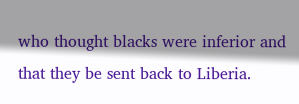who thought blacks were inferior and that they be sent back to Liberia.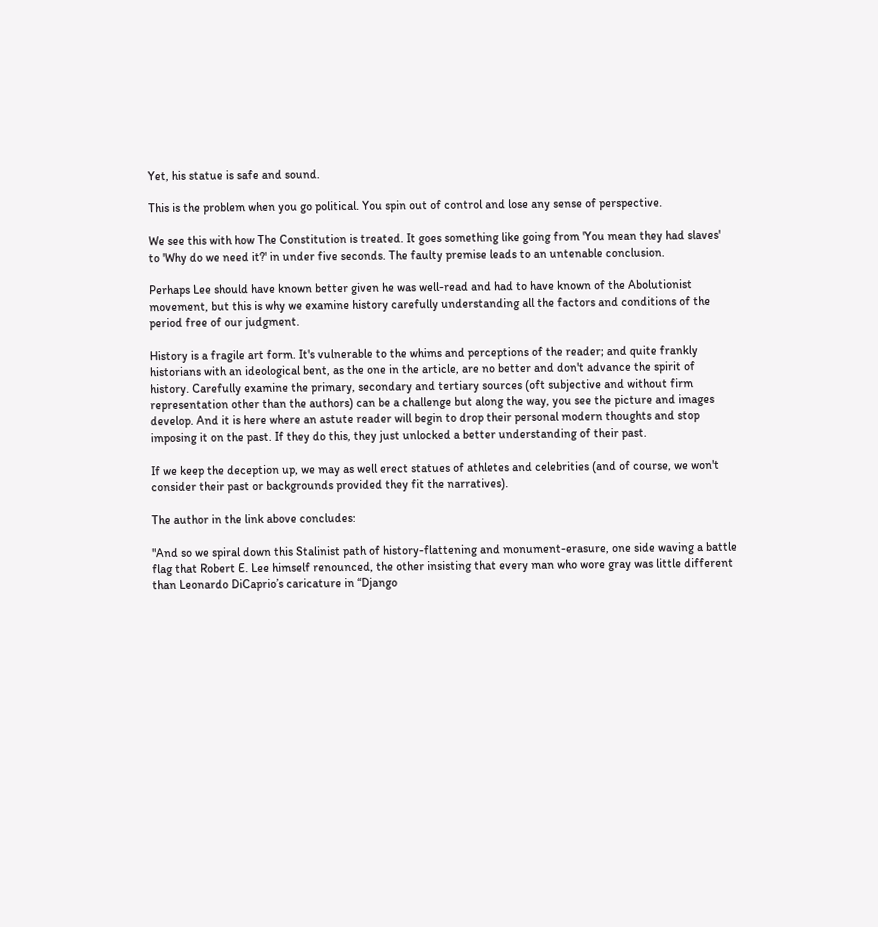Yet, his statue is safe and sound.

This is the problem when you go political. You spin out of control and lose any sense of perspective.

We see this with how The Constitution is treated. It goes something like going from 'You mean they had slaves' to 'Why do we need it?' in under five seconds. The faulty premise leads to an untenable conclusion.

Perhaps Lee should have known better given he was well-read and had to have known of the Abolutionist movement, but this is why we examine history carefully understanding all the factors and conditions of the period free of our judgment.

History is a fragile art form. It's vulnerable to the whims and perceptions of the reader; and quite frankly historians with an ideological bent, as the one in the article, are no better and don't advance the spirit of history. Carefully examine the primary, secondary and tertiary sources (oft subjective and without firm representation other than the authors) can be a challenge but along the way, you see the picture and images develop. And it is here where an astute reader will begin to drop their personal modern thoughts and stop imposing it on the past. If they do this, they just unlocked a better understanding of their past.

If we keep the deception up, we may as well erect statues of athletes and celebrities (and of course, we won't consider their past or backgrounds provided they fit the narratives).

The author in the link above concludes:

"And so we spiral down this Stalinist path of history-flattening and monument-erasure, one side waving a battle flag that Robert E. Lee himself renounced, the other insisting that every man who wore gray was little different than Leonardo DiCaprio’s caricature in “Django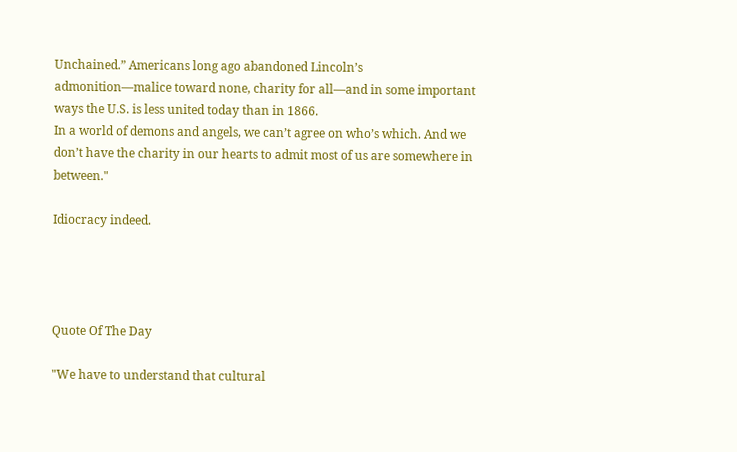Unchained.” Americans long ago abandoned Lincoln’s admonition—malice toward none, charity for all—and in some important ways the U.S. is less united today than in 1866.
In a world of demons and angels, we can’t agree on who’s which. And we don’t have the charity in our hearts to admit most of us are somewhere in between."

Idiocracy indeed.




Quote Of The Day

"We have to understand that cultural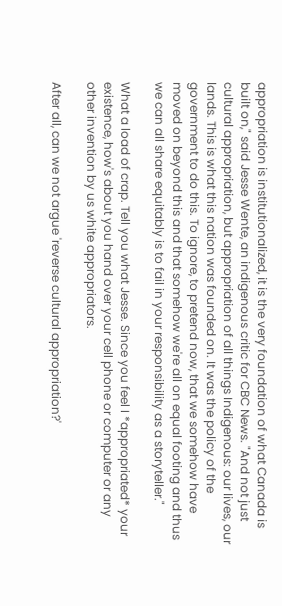appropriation is institutionalized, it is the very foundation of what Canada is built on," said Jesse Wente, an indigenous critic for CBC News. "And not just cultural appropriation, but appropriation of all things Indigenous: our lives, our lands. This is what this nation was founded on. It was the policy of the government to do this. To ignore, to pretend now, that we somehow have moved on beyond this and that somehow we're all on equal footing and thus we can all share equitably is to fail in your responsibility as a storyteller."

What a load of crap. Tell you what Jesse. Since you feel I *appropriated* your existence, how's about you hand over your cell phone or computer or any other invention by us white appropriators.

After all, can we not argue 'reverse cultural appropriation?'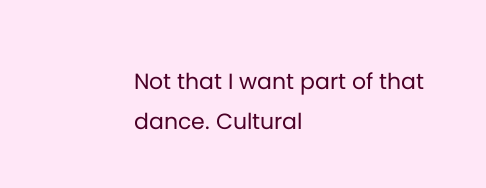Not that I want part of that dance. Cultural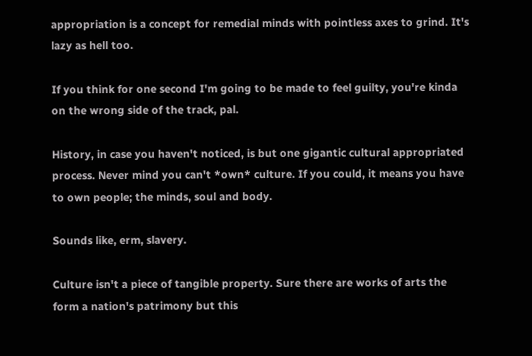appropriation is a concept for remedial minds with pointless axes to grind. It's lazy as hell too.

If you think for one second I'm going to be made to feel guilty, you're kinda on the wrong side of the track, pal.

History, in case you haven't noticed, is but one gigantic cultural appropriated process. Never mind you can't *own* culture. If you could, it means you have to own people; the minds, soul and body.

Sounds like, erm, slavery.

Culture isn't a piece of tangible property. Sure there are works of arts the form a nation's patrimony but this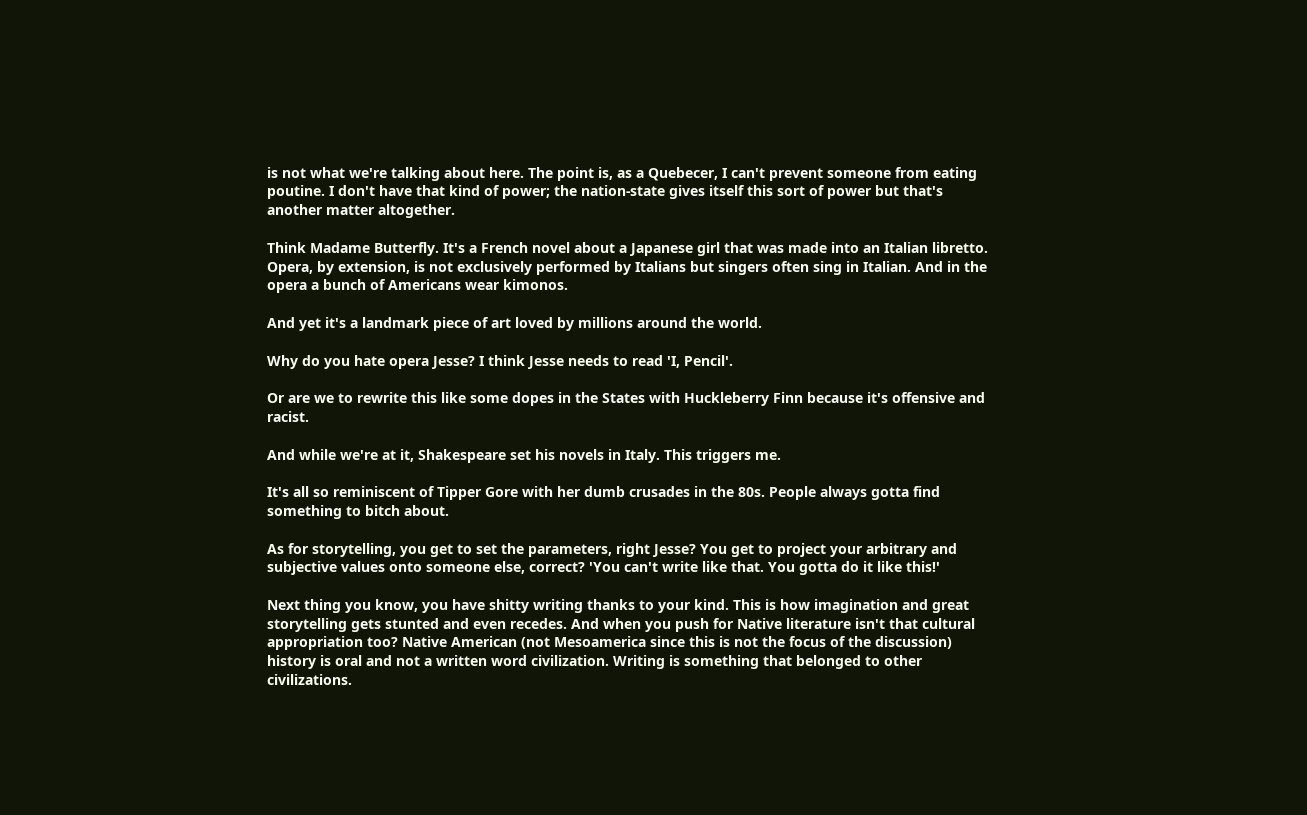is not what we're talking about here. The point is, as a Quebecer, I can't prevent someone from eating poutine. I don't have that kind of power; the nation-state gives itself this sort of power but that's another matter altogether.

Think Madame Butterfly. It's a French novel about a Japanese girl that was made into an Italian libretto. Opera, by extension, is not exclusively performed by Italians but singers often sing in Italian. And in the opera a bunch of Americans wear kimonos.

And yet it's a landmark piece of art loved by millions around the world.

Why do you hate opera Jesse? I think Jesse needs to read 'I, Pencil'.

Or are we to rewrite this like some dopes in the States with Huckleberry Finn because it's offensive and racist.

And while we're at it, Shakespeare set his novels in Italy. This triggers me.

It's all so reminiscent of Tipper Gore with her dumb crusades in the 80s. People always gotta find something to bitch about.

As for storytelling, you get to set the parameters, right Jesse? You get to project your arbitrary and subjective values onto someone else, correct? 'You can't write like that. You gotta do it like this!'

Next thing you know, you have shitty writing thanks to your kind. This is how imagination and great storytelling gets stunted and even recedes. And when you push for Native literature isn't that cultural appropriation too? Native American (not Mesoamerica since this is not the focus of the discussion) history is oral and not a written word civilization. Writing is something that belonged to other civilizations.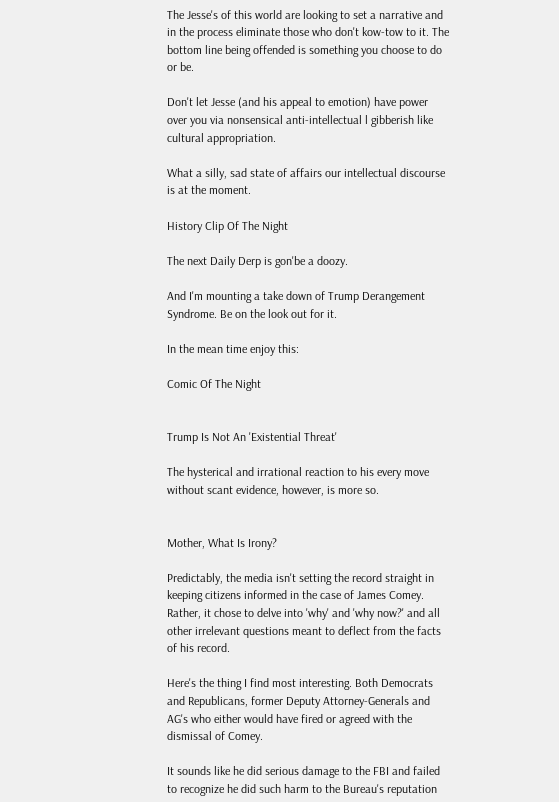The Jesse's of this world are looking to set a narrative and in the process eliminate those who don't kow-tow to it. The bottom line being offended is something you choose to do or be.

Don't let Jesse (and his appeal to emotion) have power over you via nonsensical anti-intellectual l gibberish like cultural appropriation.

What a silly, sad state of affairs our intellectual discourse is at the moment.

History Clip Of The Night

The next Daily Derp is gon'be a doozy.

And I'm mounting a take down of Trump Derangement Syndrome. Be on the look out for it.

In the mean time enjoy this:

Comic Of The Night


Trump Is Not An 'Existential Threat'

The hysterical and irrational reaction to his every move without scant evidence, however, is more so.


Mother, What Is Irony?

Predictably, the media isn't setting the record straight in keeping citizens informed in the case of James Comey. Rather, it chose to delve into 'why' and 'why now?' and all other irrelevant questions meant to deflect from the facts of his record.

Here's the thing I find most interesting. Both Democrats and Republicans, former Deputy Attorney-Generals and AG's who either would have fired or agreed with the dismissal of Comey.

It sounds like he did serious damage to the FBI and failed to recognize he did such harm to the Bureau's reputation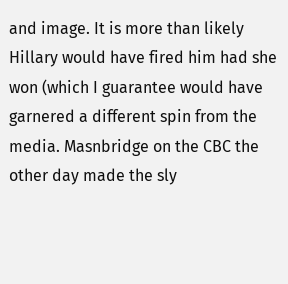and image. It is more than likely Hillary would have fired him had she won (which I guarantee would have garnered a different spin from the media. Masnbridge on the CBC the other day made the sly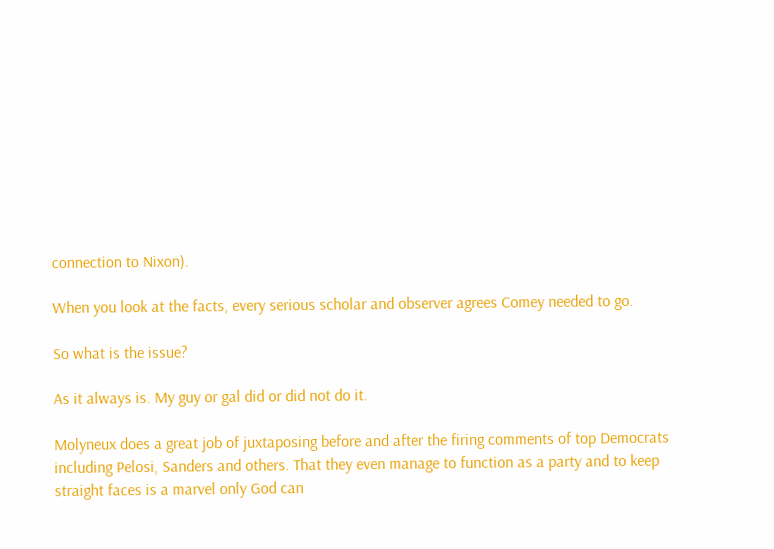connection to Nixon).

When you look at the facts, every serious scholar and observer agrees Comey needed to go.

So what is the issue?

As it always is. My guy or gal did or did not do it.

Molyneux does a great job of juxtaposing before and after the firing comments of top Democrats including Pelosi, Sanders and others. That they even manage to function as a party and to keep straight faces is a marvel only God can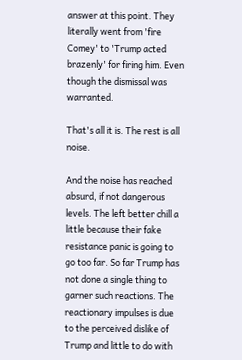answer at this point. They literally went from 'fire Comey' to 'Trump acted brazenly' for firing him. Even though the dismissal was warranted.

That's all it is. The rest is all noise.

And the noise has reached absurd, if not dangerous levels. The left better chill a little because their fake resistance panic is going to go too far. So far Trump has not done a single thing to garner such reactions. The reactionary impulses is due to the perceived dislike of Trump and little to do with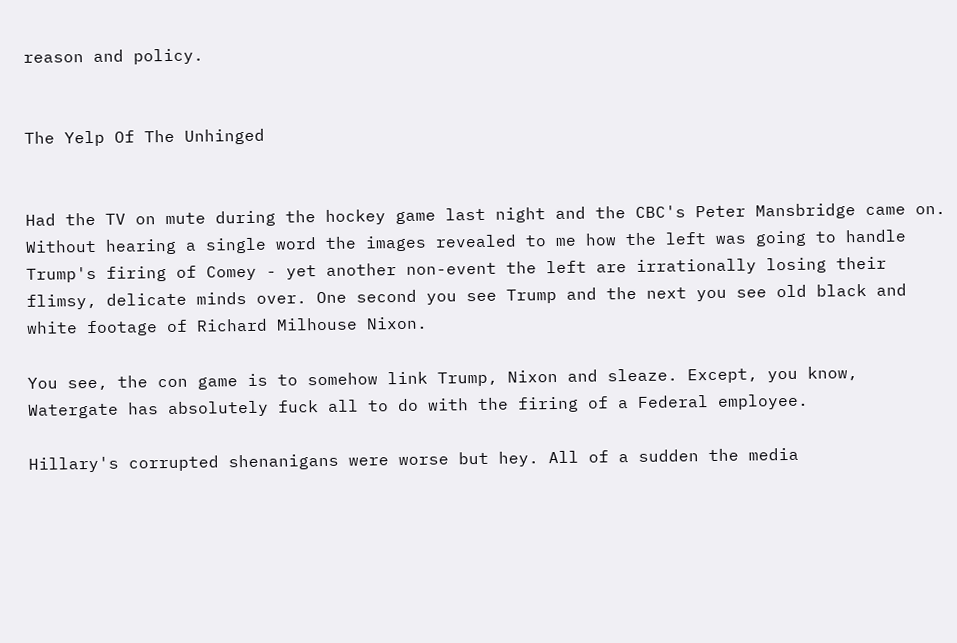reason and policy.


The Yelp Of The Unhinged


Had the TV on mute during the hockey game last night and the CBC's Peter Mansbridge came on. Without hearing a single word the images revealed to me how the left was going to handle Trump's firing of Comey - yet another non-event the left are irrationally losing their flimsy, delicate minds over. One second you see Trump and the next you see old black and white footage of Richard Milhouse Nixon.

You see, the con game is to somehow link Trump, Nixon and sleaze. Except, you know, Watergate has absolutely fuck all to do with the firing of a Federal employee.

Hillary's corrupted shenanigans were worse but hey. All of a sudden the media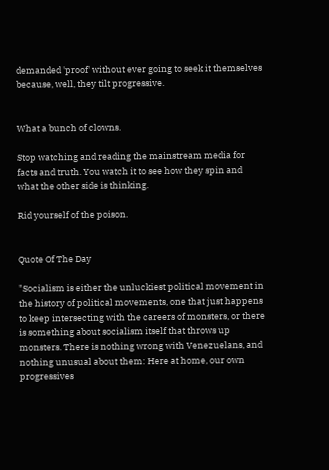demanded 'proof' without ever going to seek it themselves because, well, they tilt progressive.


What a bunch of clowns.

Stop watching and reading the mainstream media for facts and truth. You watch it to see how they spin and what the other side is thinking.

Rid yourself of the poison.


Quote Of The Day

"Socialism is either the unluckiest political movement in the history of political movements, one that just happens to keep intersecting with the careers of monsters, or there is something about socialism itself that throws up monsters. There is nothing wrong with Venezuelans, and nothing unusual about them: Here at home, our own progressives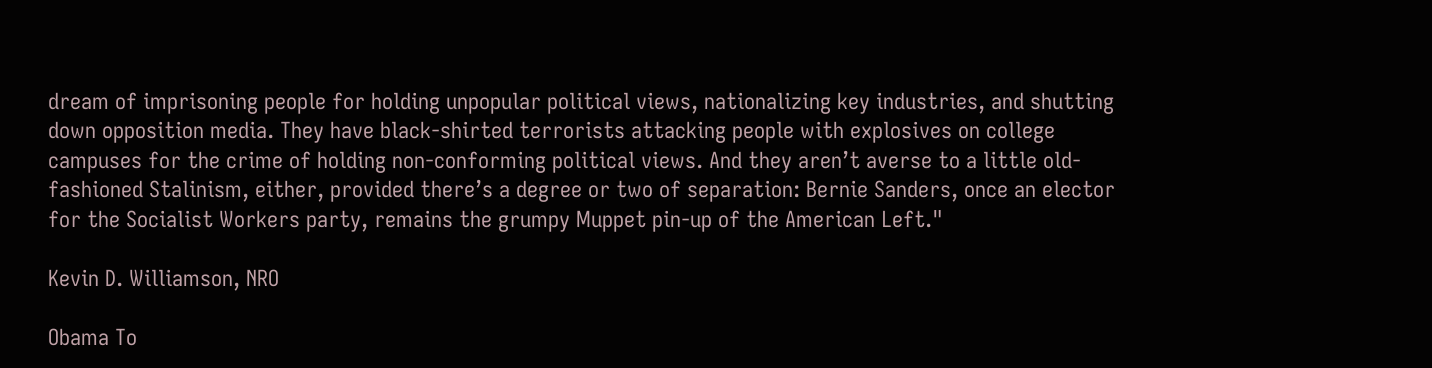dream of imprisoning people for holding unpopular political views, nationalizing key industries, and shutting down opposition media. They have black-shirted terrorists attacking people with explosives on college campuses for the crime of holding non-conforming political views. And they aren’t averse to a little old-fashioned Stalinism, either, provided there’s a degree or two of separation: Bernie Sanders, once an elector for the Socialist Workers party, remains the grumpy Muppet pin-up of the American Left."

Kevin D. Williamson, NRO

Obama To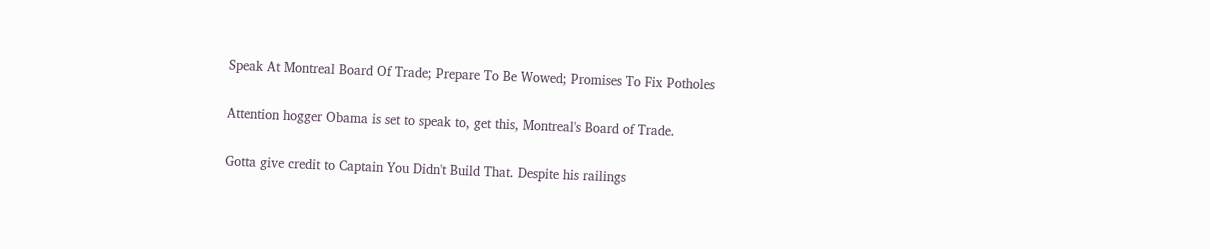Speak At Montreal Board Of Trade; Prepare To Be Wowed; Promises To Fix Potholes

Attention hogger Obama is set to speak to, get this, Montreal's Board of Trade.

Gotta give credit to Captain You Didn't Build That. Despite his railings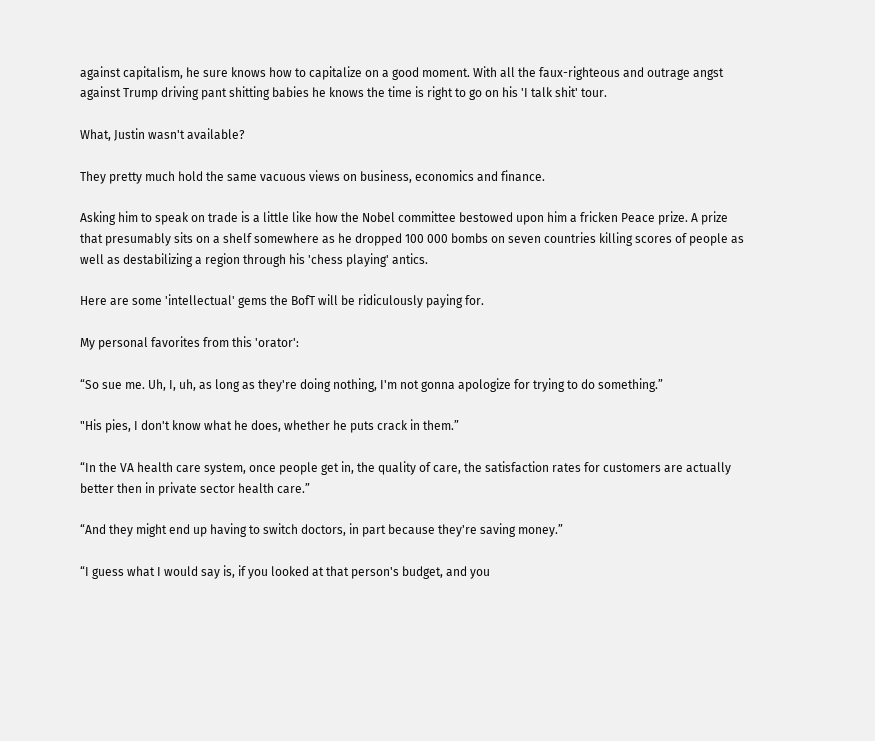against capitalism, he sure knows how to capitalize on a good moment. With all the faux-righteous and outrage angst against Trump driving pant shitting babies he knows the time is right to go on his 'I talk shit' tour.

What, Justin wasn't available?

They pretty much hold the same vacuous views on business, economics and finance.

Asking him to speak on trade is a little like how the Nobel committee bestowed upon him a fricken Peace prize. A prize that presumably sits on a shelf somewhere as he dropped 100 000 bombs on seven countries killing scores of people as well as destabilizing a region through his 'chess playing' antics.

Here are some 'intellectual' gems the BofT will be ridiculously paying for.

My personal favorites from this 'orator':

“So sue me. Uh, I, uh, as long as they're doing nothing, I'm not gonna apologize for trying to do something.”

"His pies, I don't know what he does, whether he puts crack in them.”

“In the VA health care system, once people get in, the quality of care, the satisfaction rates for customers are actually better then in private sector health care.”

“And they might end up having to switch doctors, in part because they're saving money.”

“I guess what I would say is, if you looked at that person's budget, and you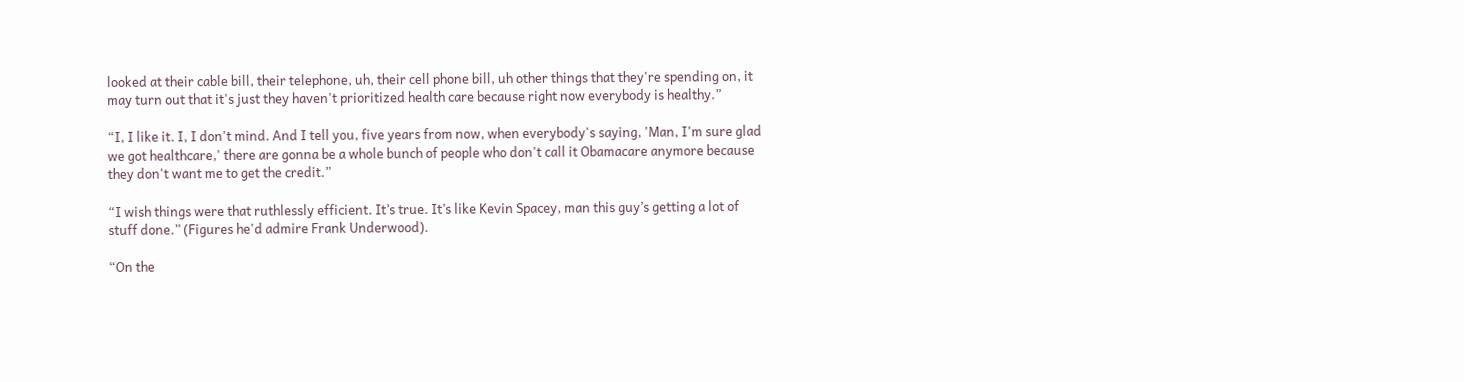looked at their cable bill, their telephone, uh, their cell phone bill, uh other things that they're spending on, it may turn out that it's just they haven't prioritized health care because right now everybody is healthy.”

“I, I like it. I, I don't mind. And I tell you, five years from now, when everybody's saying, 'Man, I'm sure glad we got healthcare,' there are gonna be a whole bunch of people who don't call it Obamacare anymore because they don't want me to get the credit.”

“I wish things were that ruthlessly efficient. It’s true. It’s like Kevin Spacey, man this guy’s getting a lot of stuff done.” (Figures he'd admire Frank Underwood).

“On the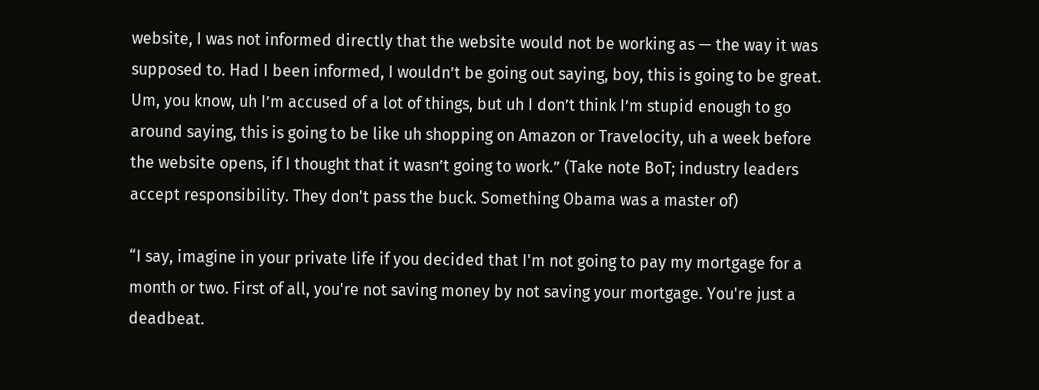website, I was not informed directly that the website would not be working as — the way it was supposed to. Had I been informed, I wouldn’t be going out saying, boy, this is going to be great. Um, you know, uh I’m accused of a lot of things, but uh I don’t think I’m stupid enough to go around saying, this is going to be like uh shopping on Amazon or Travelocity, uh a week before the website opens, if I thought that it wasn’t going to work.” (Take note BoT; industry leaders accept responsibility. They don't pass the buck. Something Obama was a master of)

“I say, imagine in your private life if you decided that I'm not going to pay my mortgage for a month or two. First of all, you're not saving money by not saving your mortgage. You're just a deadbeat.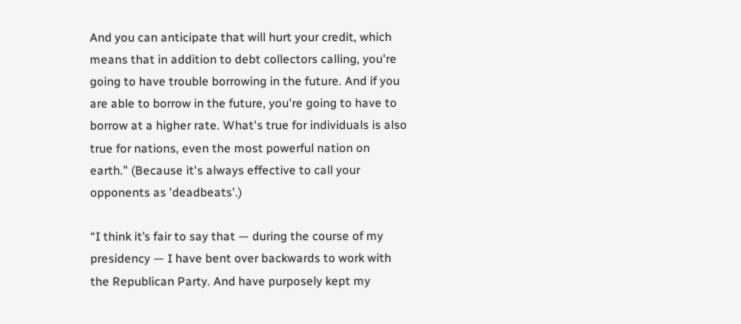And you can anticipate that will hurt your credit, which means that in addition to debt collectors calling, you're going to have trouble borrowing in the future. And if you are able to borrow in the future, you're going to have to borrow at a higher rate. What's true for individuals is also true for nations, even the most powerful nation on earth.” (Because it's always effective to call your opponents as 'deadbeats'.)

“I think it’s fair to say that — during the course of my presidency — I have bent over backwards to work with the Republican Party. And have purposely kept my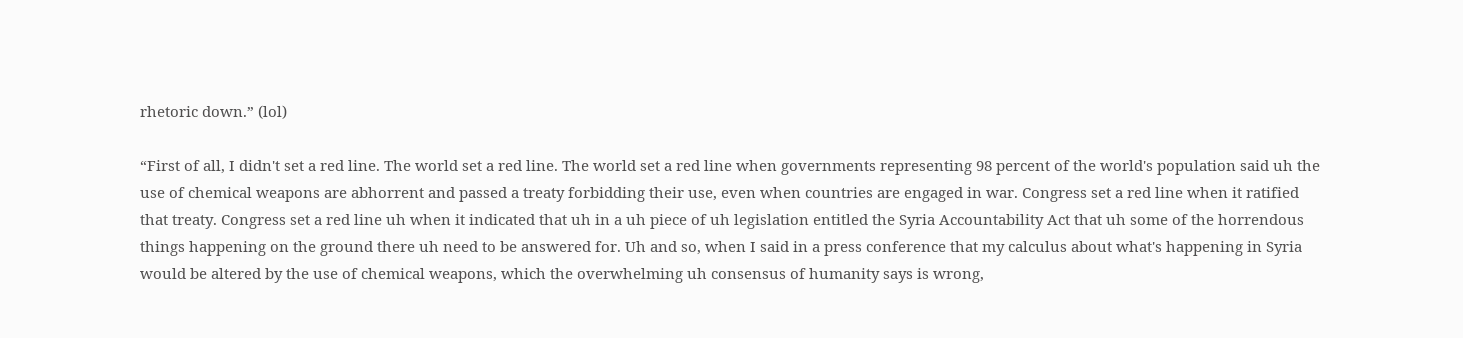rhetoric down.” (lol)

“First of all, I didn't set a red line. The world set a red line. The world set a red line when governments representing 98 percent of the world's population said uh the use of chemical weapons are abhorrent and passed a treaty forbidding their use, even when countries are engaged in war. Congress set a red line when it ratified that treaty. Congress set a red line uh when it indicated that uh in a uh piece of uh legislation entitled the Syria Accountability Act that uh some of the horrendous things happening on the ground there uh need to be answered for. Uh and so, when I said in a press conference that my calculus about what's happening in Syria would be altered by the use of chemical weapons, which the overwhelming uh consensus of humanity says is wrong,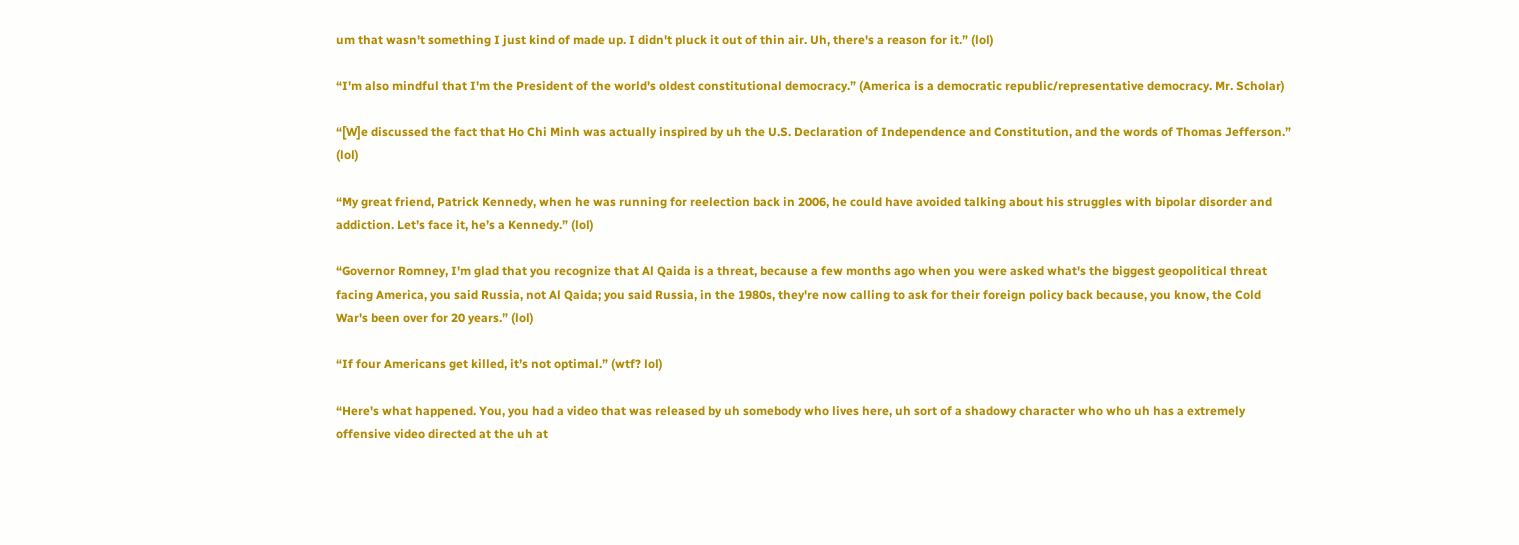um that wasn't something I just kind of made up. I didn't pluck it out of thin air. Uh, there's a reason for it.” (lol)

“I'm also mindful that I'm the President of the world's oldest constitutional democracy.” (America is a democratic republic/representative democracy. Mr. Scholar)

“[W]e discussed the fact that Ho Chi Minh was actually inspired by uh the U.S. Declaration of Independence and Constitution, and the words of Thomas Jefferson.” (lol)

“My great friend, Patrick Kennedy, when he was running for reelection back in 2006, he could have avoided talking about his struggles with bipolar disorder and addiction. Let’s face it, he’s a Kennedy.” (lol)

“Governor Romney, I'm glad that you recognize that Al Qaida is a threat, because a few months ago when you were asked what's the biggest geopolitical threat facing America, you said Russia, not Al Qaida; you said Russia, in the 1980s, they're now calling to ask for their foreign policy back because, you know, the Cold War's been over for 20 years.” (lol)

“If four Americans get killed, it’s not optimal.” (wtf? lol)

“Here's what happened. You, you had a video that was released by uh somebody who lives here, uh sort of a shadowy character who who uh has a extremely offensive video directed at the uh at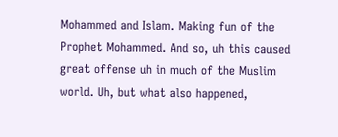Mohammed and Islam. Making fun of the Prophet Mohammed. And so, uh this caused great offense uh in much of the Muslim world. Uh, but what also happened,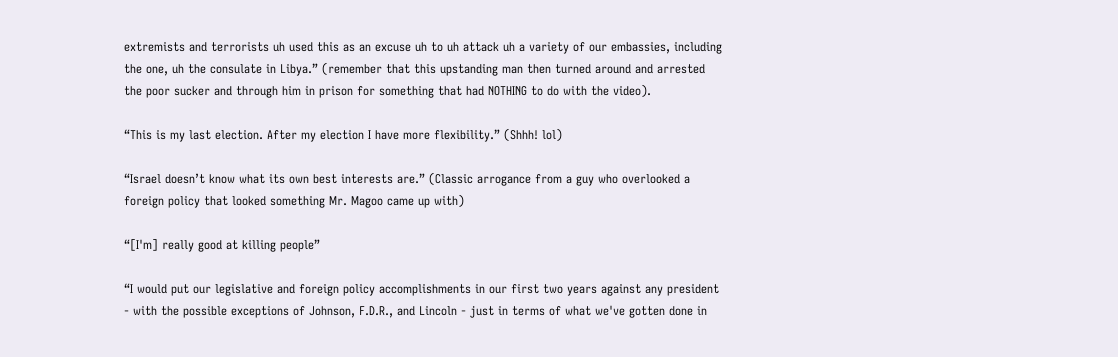extremists and terrorists uh used this as an excuse uh to uh attack uh a variety of our embassies, including the one, uh the consulate in Libya.” (remember that this upstanding man then turned around and arrested the poor sucker and through him in prison for something that had NOTHING to do with the video).

“This is my last election. After my election I have more flexibility.” (Shhh! lol)

“Israel doesn’t know what its own best interests are.” (Classic arrogance from a guy who overlooked a foreign policy that looked something Mr. Magoo came up with)

“[I'm] really good at killing people”

“I would put our legislative and foreign policy accomplishments in our first two years against any president - with the possible exceptions of Johnson, F.D.R., and Lincoln - just in terms of what we've gotten done in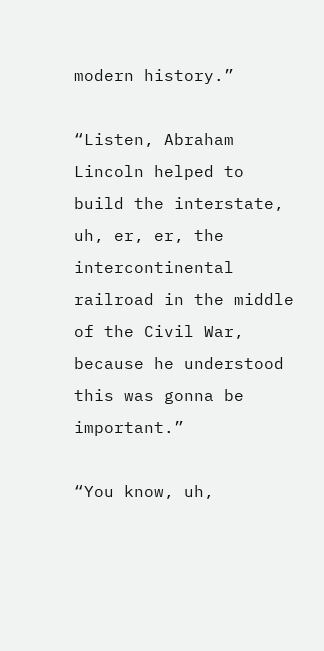modern history.”

“Listen, Abraham Lincoln helped to build the interstate, uh, er, er, the intercontinental railroad in the middle of the Civil War, because he understood this was gonna be important.”

“You know, uh,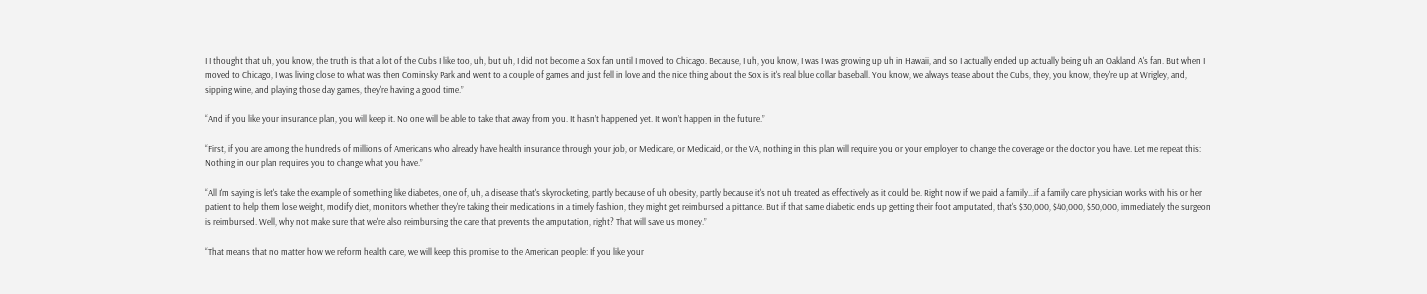I I thought that uh, you know, the truth is that a lot of the Cubs I like too, uh, but uh, I did not become a Sox fan until I moved to Chicago. Because, I uh, you know, I was I was growing up uh in Hawaii, and so I actually ended up actually being uh an Oakland A's fan. But when I moved to Chicago, I was living close to what was then Cominsky Park and went to a couple of games and just fell in love and the nice thing about the Sox is it's real blue collar baseball. You know, we always tease about the Cubs, they, you know, they're up at Wrigley, and, sipping wine, and playing those day games, they're having a good time.”

“And if you like your insurance plan, you will keep it. No one will be able to take that away from you. It hasn’t happened yet. It won’t happen in the future.”

“First, if you are among the hundreds of millions of Americans who already have health insurance through your job, or Medicare, or Medicaid, or the VA, nothing in this plan will require you or your employer to change the coverage or the doctor you have. Let me repeat this: Nothing in our plan requires you to change what you have.”

“All I'm saying is let's take the example of something like diabetes, one of, uh, a disease that's skyrocketing, partly because of uh obesity, partly because it's not uh treated as effectively as it could be. Right now if we paid a family...if a family care physician works with his or her patient to help them lose weight, modify diet, monitors whether they're taking their medications in a timely fashion, they might get reimbursed a pittance. But if that same diabetic ends up getting their foot amputated, that's $30,000, $40,000, $50,000, immediately the surgeon is reimbursed. Well, why not make sure that we're also reimbursing the care that prevents the amputation, right? That will save us money.”

“That means that no matter how we reform health care, we will keep this promise to the American people: If you like your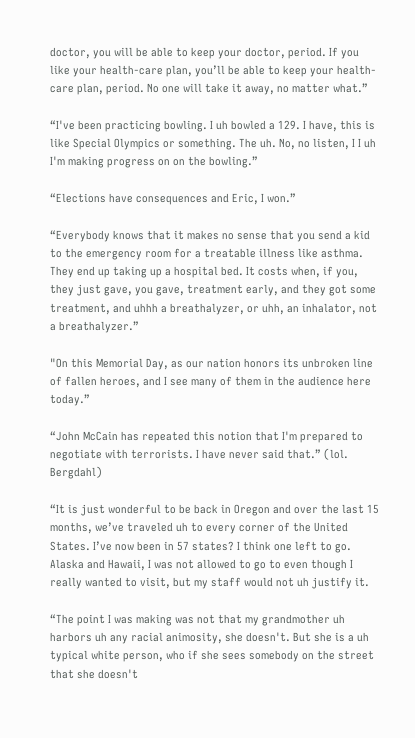doctor, you will be able to keep your doctor, period. If you like your health-care plan, you’ll be able to keep your health-care plan, period. No one will take it away, no matter what.”

“I've been practicing bowling. I uh bowled a 129. I have, this is like Special Olympics or something. The uh. No, no listen, I I uh I'm making progress on on the bowling.”

“Elections have consequences and Eric, I won.”

“Everybody knows that it makes no sense that you send a kid to the emergency room for a treatable illness like asthma. They end up taking up a hospital bed. It costs when, if you, they just gave, you gave, treatment early, and they got some treatment, and uhhh a breathalyzer, or uhh, an inhalator, not a breathalyzer.”

"On this Memorial Day, as our nation honors its unbroken line of fallen heroes, and I see many of them in the audience here today.”

“John McCain has repeated this notion that I'm prepared to negotiate with terrorists. I have never said that.” (lol. Bergdahl)

“It is just wonderful to be back in Oregon and over the last 15 months, we’ve traveled uh to every corner of the United States. I’ve now been in 57 states? I think one left to go. Alaska and Hawaii, I was not allowed to go to even though I really wanted to visit, but my staff would not uh justify it.

“The point I was making was not that my grandmother uh harbors uh any racial animosity, she doesn't. But she is a uh typical white person, who if she sees somebody on the street that she doesn't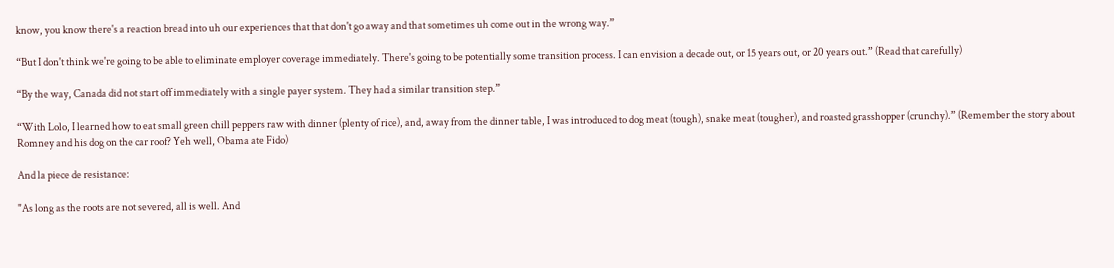know, you know there's a reaction bread into uh our experiences that that don't go away and that sometimes uh come out in the wrong way.”

“But I don't think we're going to be able to eliminate employer coverage immediately. There's going to be potentially some transition process. I can envision a decade out, or 15 years out, or 20 years out.” (Read that carefully)

“By the way, Canada did not start off immediately with a single payer system. They had a similar transition step.”

“With Lolo, I learned how to eat small green chill peppers raw with dinner (plenty of rice), and, away from the dinner table, I was introduced to dog meat (tough), snake meat (tougher), and roasted grasshopper (crunchy).” (Remember the story about Romney and his dog on the car roof? Yeh well, Obama ate Fido)

And la piece de resistance:

"As long as the roots are not severed, all is well. And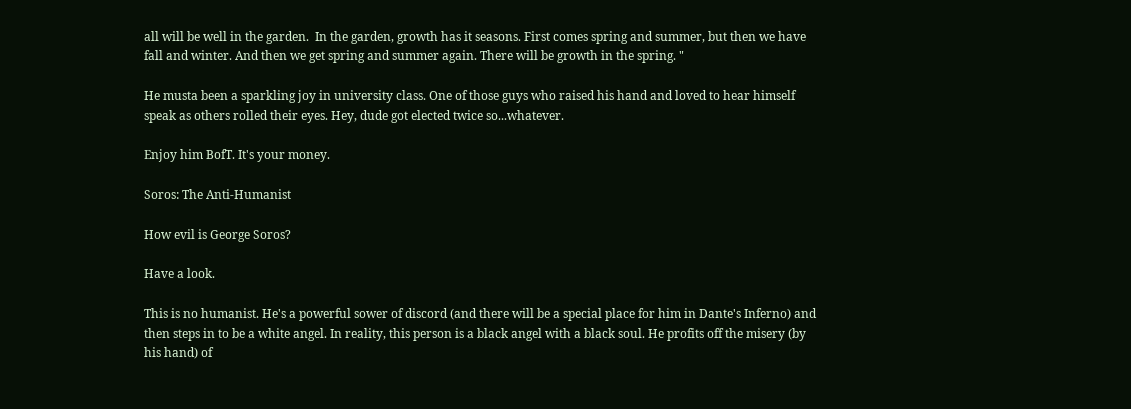all will be well in the garden.  In the garden, growth has it seasons. First comes spring and summer, but then we have fall and winter. And then we get spring and summer again. There will be growth in the spring. "

He musta been a sparkling joy in university class. One of those guys who raised his hand and loved to hear himself speak as others rolled their eyes. Hey, dude got elected twice so...whatever.

Enjoy him BofT. It's your money.

Soros: The Anti-Humanist

How evil is George Soros?

Have a look.

This is no humanist. He's a powerful sower of discord (and there will be a special place for him in Dante's Inferno) and then steps in to be a white angel. In reality, this person is a black angel with a black soul. He profits off the misery (by his hand) of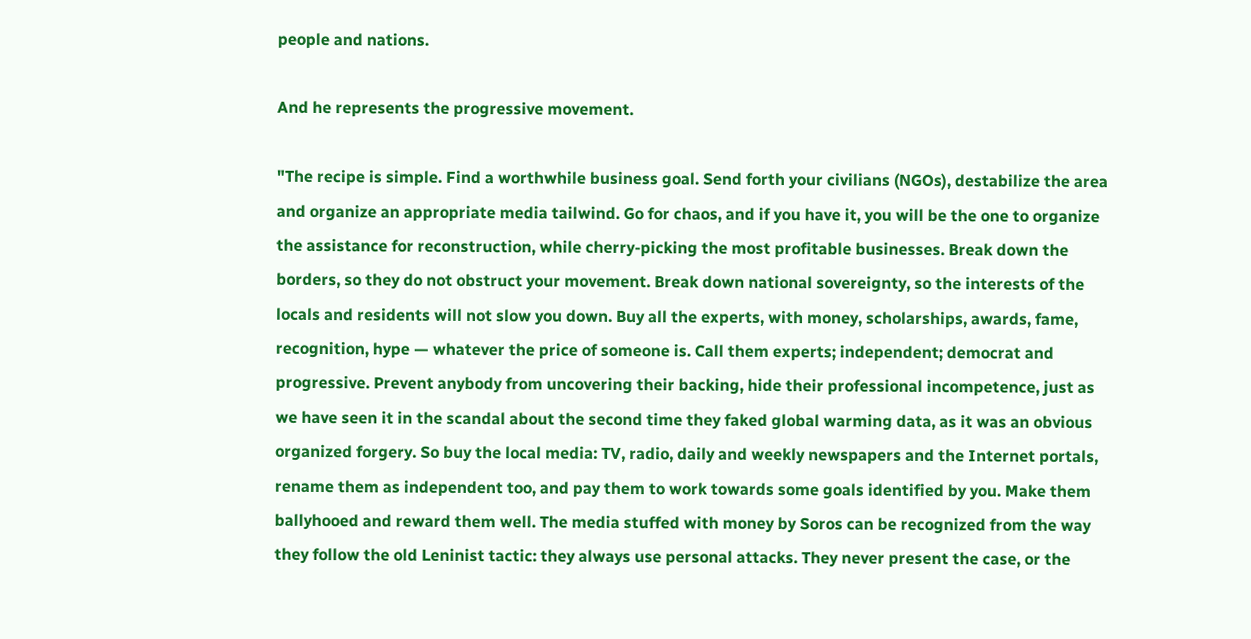people and nations.

And he represents the progressive movement.

"The recipe is simple. Find a worthwhile business goal. Send forth your civilians (NGOs), destabilize the area and organize an appropriate media tailwind. Go for chaos, and if you have it, you will be the one to organize the assistance for reconstruction, while cherry-picking the most profitable businesses. Break down the borders, so they do not obstruct your movement. Break down national sovereignty, so the interests of the locals and residents will not slow you down. Buy all the experts, with money, scholarships, awards, fame, recognition, hype — whatever the price of someone is. Call them experts; independent; democrat and progressive. Prevent anybody from uncovering their backing, hide their professional incompetence, just as we have seen it in the scandal about the second time they faked global warming data, as it was an obvious organized forgery. So buy the local media: TV, radio, daily and weekly newspapers and the Internet portals, rename them as independent too, and pay them to work towards some goals identified by you. Make them ballyhooed and reward them well. The media stuffed with money by Soros can be recognized from the way they follow the old Leninist tactic: they always use personal attacks. They never present the case, or the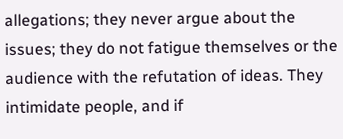allegations; they never argue about the issues; they do not fatigue themselves or the audience with the refutation of ideas. They intimidate people, and if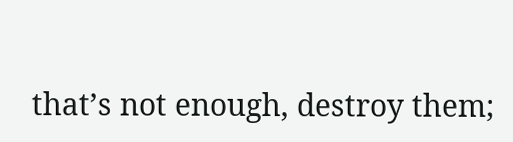that’s not enough, destroy them;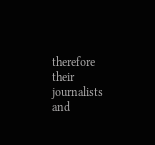therefore their journalists and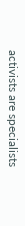activists are specialists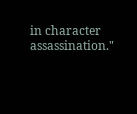in character assassination."